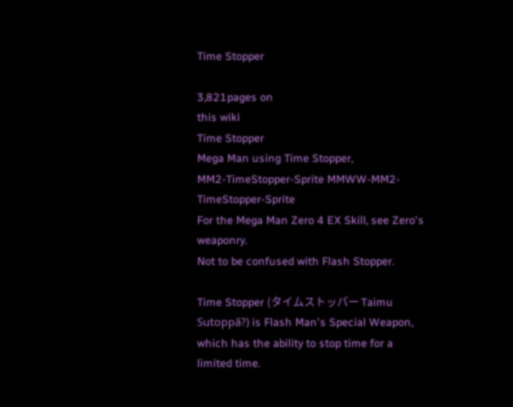Time Stopper

3,821pages on
this wiki
Time Stopper
Mega Man using Time Stopper,
MM2-TimeStopper-Sprite MMWW-MM2-TimeStopper-Sprite
For the Mega Man Zero 4 EX Skill, see Zero's weaponry.
Not to be confused with Flash Stopper.

Time Stopper (タイムストッパー Taimu Sutoppā?) is Flash Man's Special Weapon, which has the ability to stop time for a limited time.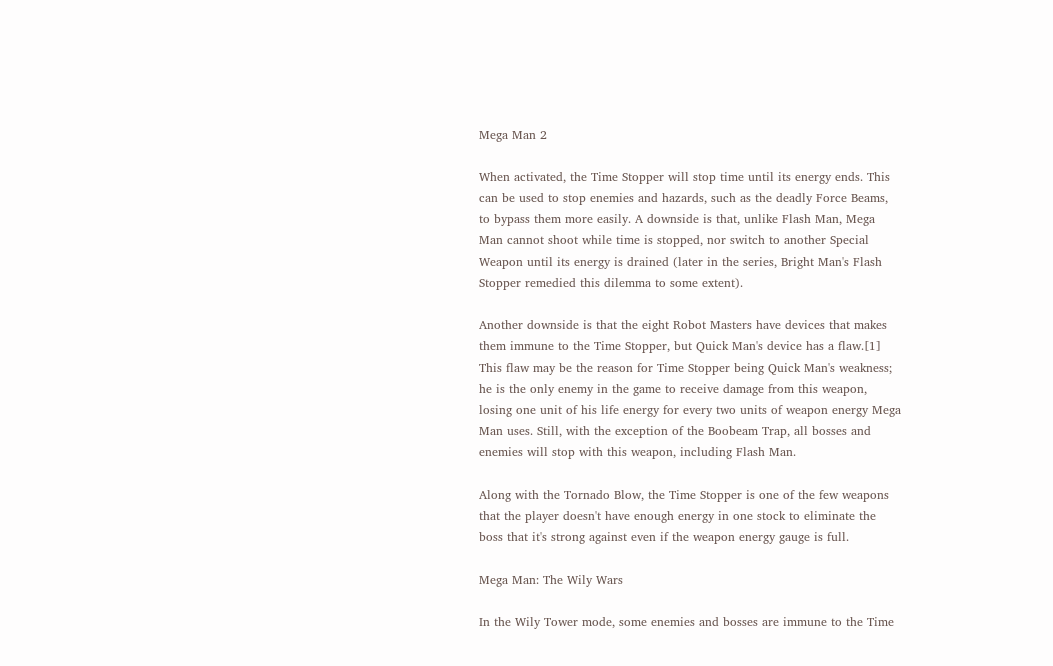Mega Man 2

When activated, the Time Stopper will stop time until its energy ends. This can be used to stop enemies and hazards, such as the deadly Force Beams, to bypass them more easily. A downside is that, unlike Flash Man, Mega Man cannot shoot while time is stopped, nor switch to another Special Weapon until its energy is drained (later in the series, Bright Man's Flash Stopper remedied this dilemma to some extent).

Another downside is that the eight Robot Masters have devices that makes them immune to the Time Stopper, but Quick Man's device has a flaw.[1] This flaw may be the reason for Time Stopper being Quick Man's weakness; he is the only enemy in the game to receive damage from this weapon, losing one unit of his life energy for every two units of weapon energy Mega Man uses. Still, with the exception of the Boobeam Trap, all bosses and enemies will stop with this weapon, including Flash Man.

Along with the Tornado Blow, the Time Stopper is one of the few weapons that the player doesn't have enough energy in one stock to eliminate the boss that it's strong against even if the weapon energy gauge is full.

Mega Man: The Wily Wars

In the Wily Tower mode, some enemies and bosses are immune to the Time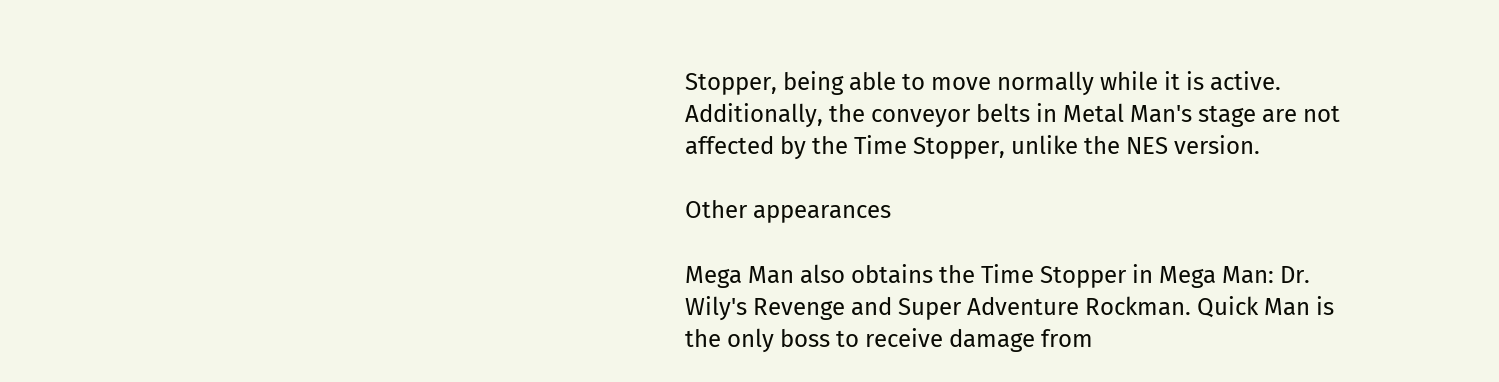Stopper, being able to move normally while it is active. Additionally, the conveyor belts in Metal Man's stage are not affected by the Time Stopper, unlike the NES version.

Other appearances

Mega Man also obtains the Time Stopper in Mega Man: Dr. Wily's Revenge and Super Adventure Rockman. Quick Man is the only boss to receive damage from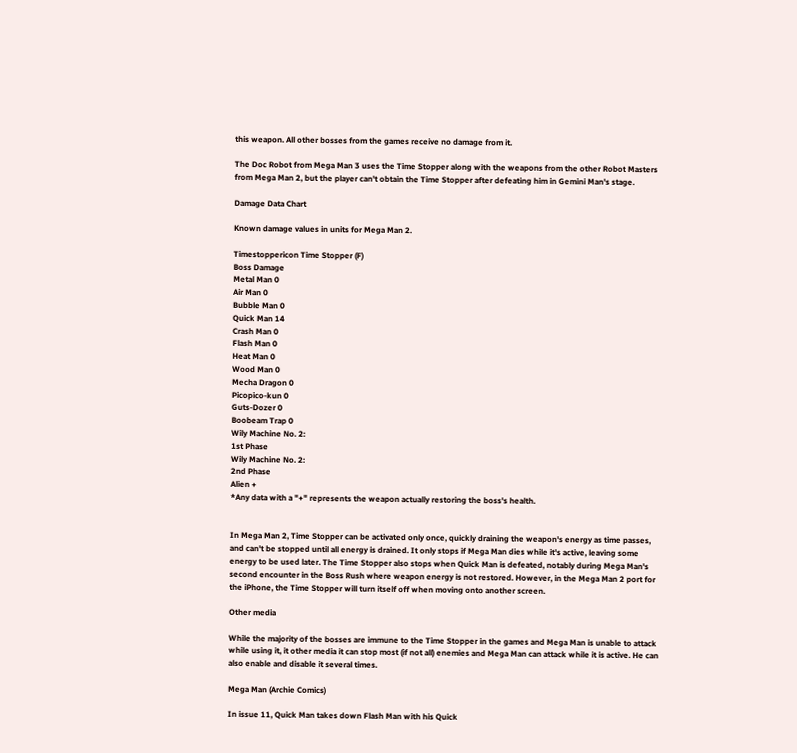this weapon. All other bosses from the games receive no damage from it.

The Doc Robot from Mega Man 3 uses the Time Stopper along with the weapons from the other Robot Masters from Mega Man 2, but the player can't obtain the Time Stopper after defeating him in Gemini Man's stage.

Damage Data Chart

Known damage values in units for Mega Man 2.

Timestoppericon Time Stopper (F)
Boss Damage
Metal Man 0
Air Man 0
Bubble Man 0
Quick Man 14
Crash Man 0
Flash Man 0
Heat Man 0
Wood Man 0
Mecha Dragon 0
Picopico-kun 0
Guts-Dozer 0
Boobeam Trap 0
Wily Machine No. 2:
1st Phase
Wily Machine No. 2:
2nd Phase
Alien +
*Any data with a "+" represents the weapon actually restoring the boss's health.


In Mega Man 2, Time Stopper can be activated only once, quickly draining the weapon's energy as time passes, and can't be stopped until all energy is drained. It only stops if Mega Man dies while it's active, leaving some energy to be used later. The Time Stopper also stops when Quick Man is defeated, notably during Mega Man's second encounter in the Boss Rush where weapon energy is not restored. However, in the Mega Man 2 port for the iPhone, the Time Stopper will turn itself off when moving onto another screen.

Other media

While the majority of the bosses are immune to the Time Stopper in the games and Mega Man is unable to attack while using it, it other media it can stop most (if not all) enemies and Mega Man can attack while it is active. He can also enable and disable it several times.

Mega Man (Archie Comics)

In issue 11, Quick Man takes down Flash Man with his Quick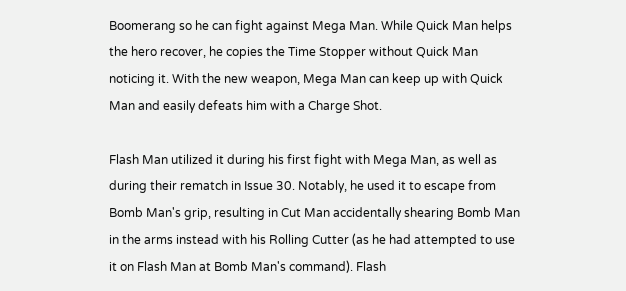Boomerang so he can fight against Mega Man. While Quick Man helps the hero recover, he copies the Time Stopper without Quick Man noticing it. With the new weapon, Mega Man can keep up with Quick Man and easily defeats him with a Charge Shot.

Flash Man utilized it during his first fight with Mega Man, as well as during their rematch in Issue 30. Notably, he used it to escape from Bomb Man's grip, resulting in Cut Man accidentally shearing Bomb Man in the arms instead with his Rolling Cutter (as he had attempted to use it on Flash Man at Bomb Man's command). Flash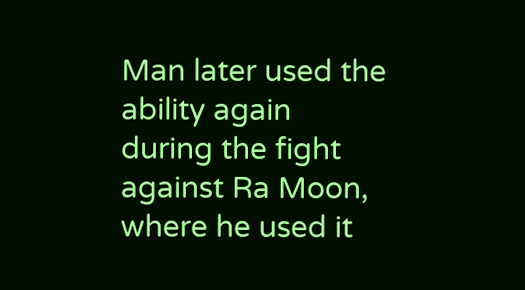Man later used the ability again during the fight against Ra Moon, where he used it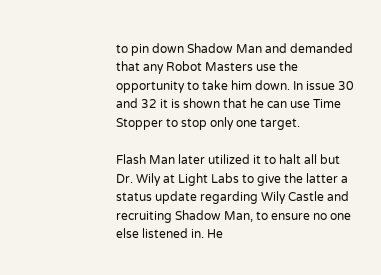to pin down Shadow Man and demanded that any Robot Masters use the opportunity to take him down. In issue 30 and 32 it is shown that he can use Time Stopper to stop only one target.

Flash Man later utilized it to halt all but Dr. Wily at Light Labs to give the latter a status update regarding Wily Castle and recruiting Shadow Man, to ensure no one else listened in. He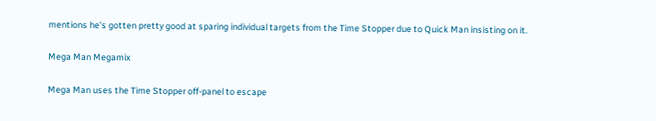mentions he's gotten pretty good at sparing individual targets from the Time Stopper due to Quick Man insisting on it.

Mega Man Megamix

Mega Man uses the Time Stopper off-panel to escape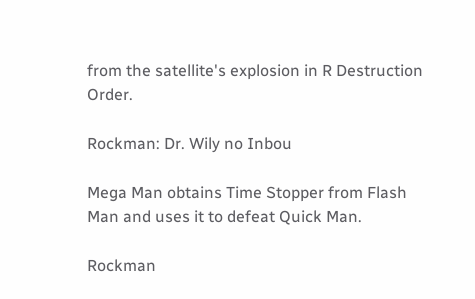from the satellite's explosion in R Destruction Order.

Rockman: Dr. Wily no Inbou

Mega Man obtains Time Stopper from Flash Man and uses it to defeat Quick Man.

Rockman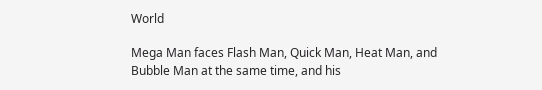World

Mega Man faces Flash Man, Quick Man, Heat Man, and Bubble Man at the same time, and his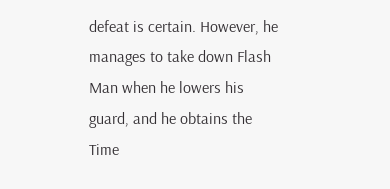defeat is certain. However, he manages to take down Flash Man when he lowers his guard, and he obtains the Time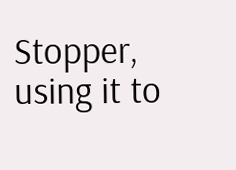Stopper, using it to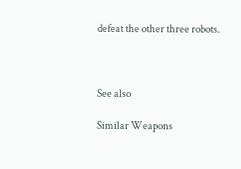defeat the other three robots.



See also

Similar Weapons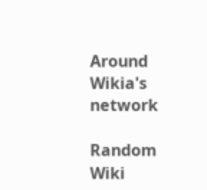Around Wikia's network

Random Wiki